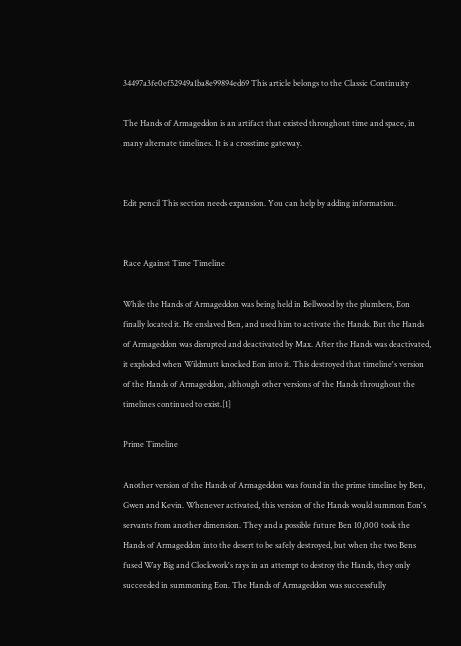34497a3fe0ef52949a1ba8e99894ed69 This article belongs to the Classic Continuity

The Hands of Armageddon is an artifact that existed throughout time and space, in many alternate timelines. It is a crosstime gateway.


Edit pencil This section needs expansion. You can help by adding information.


Race Against Time Timeline

While the Hands of Armageddon was being held in Bellwood by the plumbers, Eon finally located it. He enslaved Ben, and used him to activate the Hands. But the Hands of Armageddon was disrupted and deactivated by Max. After the Hands was deactivated, it exploded when Wildmutt knocked Eon into it. This destroyed that timeline's version of the Hands of Armageddon, although other versions of the Hands throughout the timelines continued to exist.[1]

Prime Timeline

Another version of the Hands of Armageddon was found in the prime timeline by Ben, Gwen and Kevin. Whenever activated, this version of the Hands would summon Eon's servants from another dimension. They and a possible future Ben 10,000 took the Hands of Armageddon into the desert to be safely destroyed, but when the two Bens fused Way Big and Clockwork's rays in an attempt to destroy the Hands, they only succeeded in summoning Eon. The Hands of Armageddon was successfully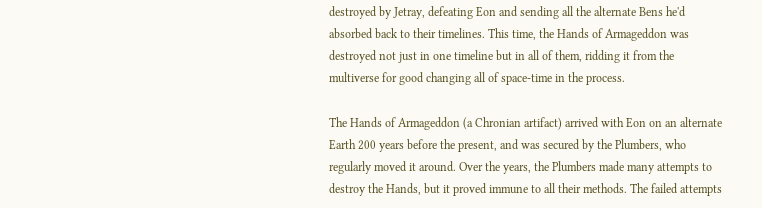destroyed by Jetray, defeating Eon and sending all the alternate Bens he'd absorbed back to their timelines. This time, the Hands of Armageddon was destroyed not just in one timeline but in all of them, ridding it from the multiverse for good changing all of space-time in the process.

The Hands of Armageddon (a Chronian artifact) arrived with Eon on an alternate Earth 200 years before the present, and was secured by the Plumbers, who regularly moved it around. Over the years, the Plumbers made many attempts to destroy the Hands, but it proved immune to all their methods. The failed attempts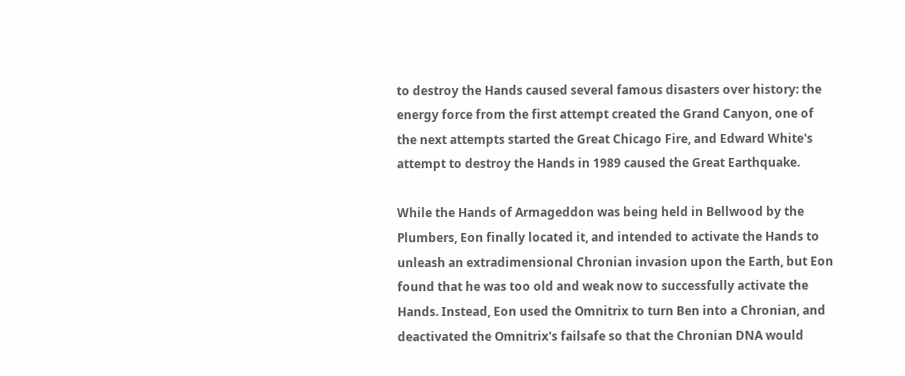to destroy the Hands caused several famous disasters over history: the energy force from the first attempt created the Grand Canyon, one of the next attempts started the Great Chicago Fire, and Edward White's attempt to destroy the Hands in 1989 caused the Great Earthquake.

While the Hands of Armageddon was being held in Bellwood by the Plumbers, Eon finally located it, and intended to activate the Hands to unleash an extradimensional Chronian invasion upon the Earth, but Eon found that he was too old and weak now to successfully activate the Hands. Instead, Eon used the Omnitrix to turn Ben into a Chronian, and deactivated the Omnitrix's failsafe so that the Chronian DNA would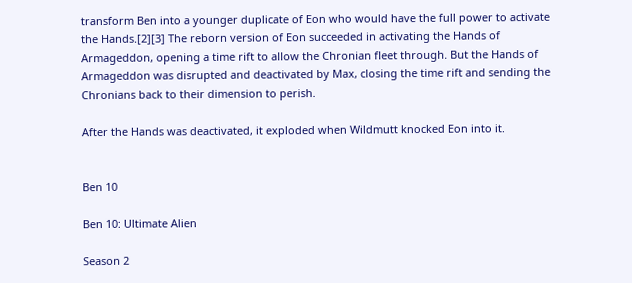transform Ben into a younger duplicate of Eon who would have the full power to activate the Hands.[2][3] The reborn version of Eon succeeded in activating the Hands of Armageddon, opening a time rift to allow the Chronian fleet through. But the Hands of Armageddon was disrupted and deactivated by Max, closing the time rift and sending the Chronians back to their dimension to perish.

After the Hands was deactivated, it exploded when Wildmutt knocked Eon into it.


Ben 10

Ben 10: Ultimate Alien

Season 2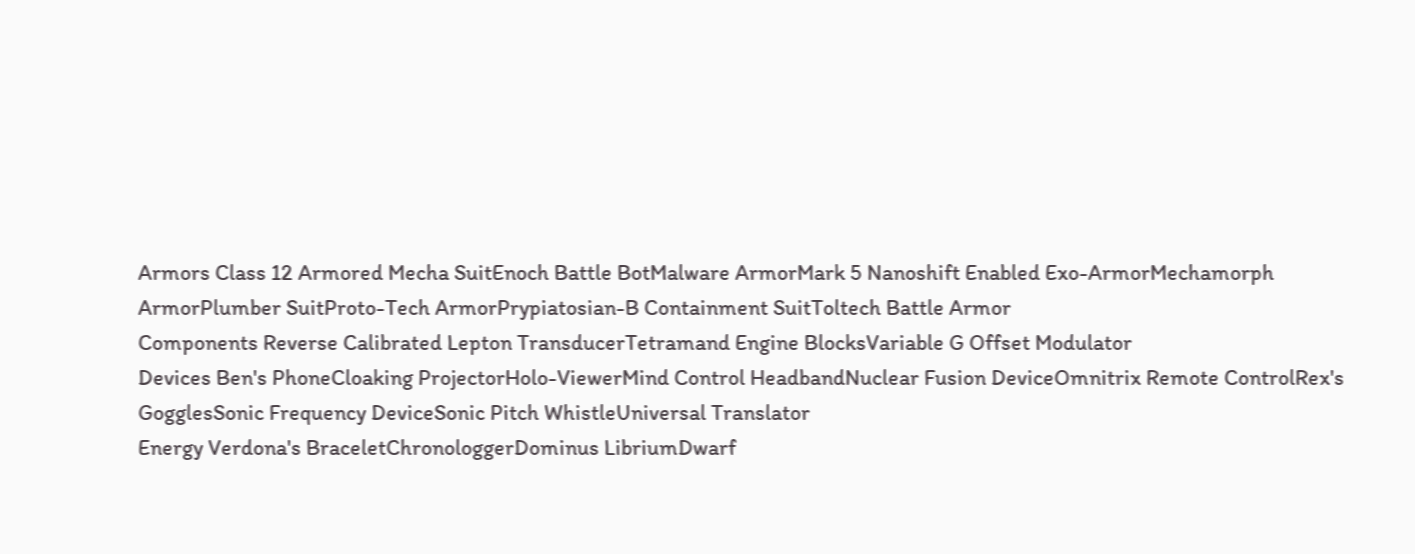Armors Class 12 Armored Mecha SuitEnoch Battle BotMalware ArmorMark 5 Nanoshift Enabled Exo-ArmorMechamorph ArmorPlumber SuitProto-Tech ArmorPrypiatosian-B Containment SuitToltech Battle Armor
Components Reverse Calibrated Lepton TransducerTetramand Engine BlocksVariable G Offset Modulator
Devices Ben's PhoneCloaking ProjectorHolo-ViewerMind Control HeadbandNuclear Fusion DeviceOmnitrix Remote ControlRex's GogglesSonic Frequency DeviceSonic Pitch WhistleUniversal Translator
Energy Verdona's BraceletChronologgerDominus LibriumDwarf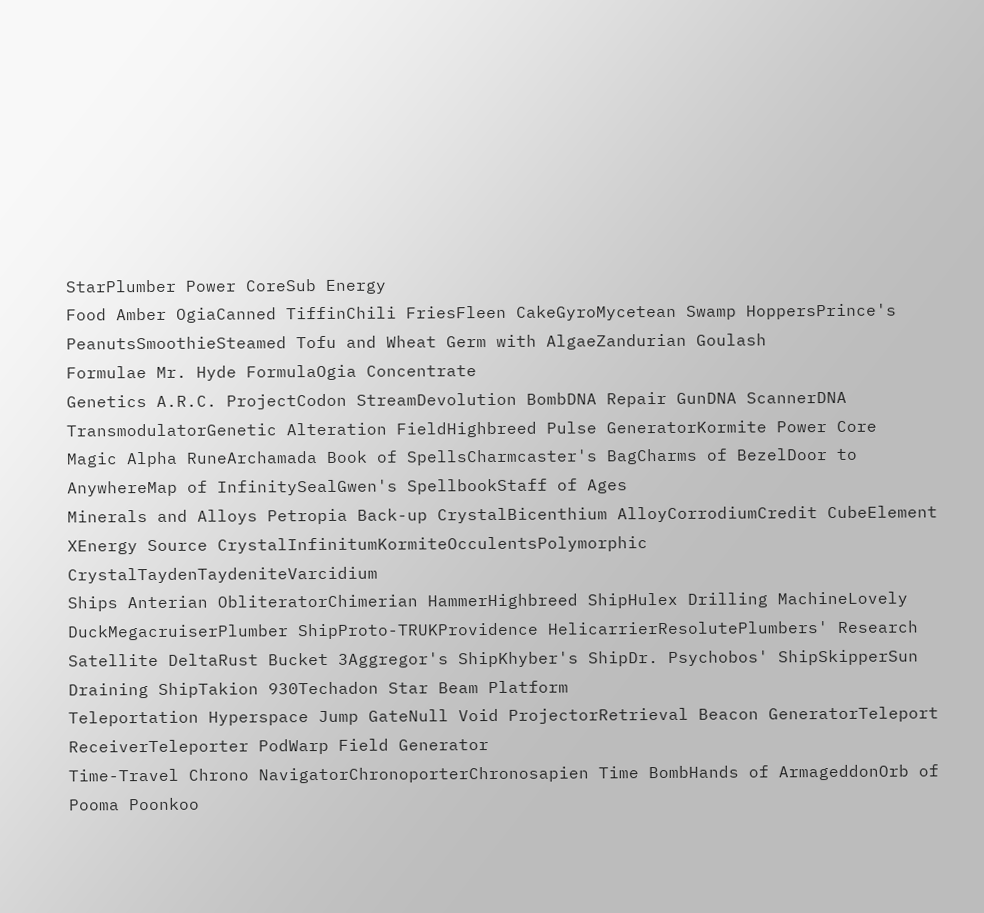StarPlumber Power CoreSub Energy
Food Amber OgiaCanned TiffinChili FriesFleen CakeGyroMycetean Swamp HoppersPrince's PeanutsSmoothieSteamed Tofu and Wheat Germ with AlgaeZandurian Goulash
Formulae Mr. Hyde FormulaOgia Concentrate
Genetics A.R.C. ProjectCodon StreamDevolution BombDNA Repair GunDNA ScannerDNA TransmodulatorGenetic Alteration FieldHighbreed Pulse GeneratorKormite Power Core
Magic Alpha RuneArchamada Book of SpellsCharmcaster's BagCharms of BezelDoor to AnywhereMap of InfinitySealGwen's SpellbookStaff of Ages
Minerals and Alloys Petropia Back-up CrystalBicenthium AlloyCorrodiumCredit CubeElement XEnergy Source CrystalInfinitumKormiteOcculentsPolymorphic CrystalTaydenTaydeniteVarcidium
Ships Anterian ObliteratorChimerian HammerHighbreed ShipHulex Drilling MachineLovely DuckMegacruiserPlumber ShipProto-TRUKProvidence HelicarrierResolutePlumbers' Research Satellite DeltaRust Bucket 3Aggregor's ShipKhyber's ShipDr. Psychobos' ShipSkipperSun Draining ShipTakion 930Techadon Star Beam Platform
Teleportation Hyperspace Jump GateNull Void ProjectorRetrieval Beacon GeneratorTeleport ReceiverTeleporter PodWarp Field Generator
Time-Travel Chrono NavigatorChronoporterChronosapien Time BombHands of ArmageddonOrb of Pooma Poonkoo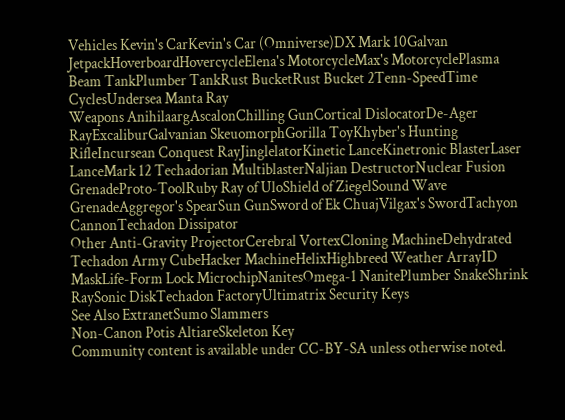Vehicles Kevin's CarKevin's Car (Omniverse)DX Mark 10Galvan JetpackHoverboardHovercycleElena's MotorcycleMax's MotorcyclePlasma Beam TankPlumber TankRust BucketRust Bucket 2Tenn-SpeedTime CyclesUndersea Manta Ray
Weapons AnihilaargAscalonChilling GunCortical DislocatorDe-Ager RayExcaliburGalvanian SkeuomorphGorilla ToyKhyber's Hunting RifleIncursean Conquest RayJinglelatorKinetic LanceKinetronic BlasterLaser LanceMark 12 Techadorian MultiblasterNaljian DestructorNuclear Fusion GrenadeProto-ToolRuby Ray of UloShield of ZiegelSound Wave GrenadeAggregor's SpearSun GunSword of Ek ChuajVilgax's SwordTachyon CannonTechadon Dissipator
Other Anti-Gravity ProjectorCerebral VortexCloning MachineDehydrated Techadon Army CubeHacker MachineHelixHighbreed Weather ArrayID MaskLife-Form Lock MicrochipNanitesOmega-1 NanitePlumber SnakeShrink RaySonic DiskTechadon FactoryUltimatrix Security Keys
See Also ExtranetSumo Slammers
Non-Canon Potis AltiareSkeleton Key
Community content is available under CC-BY-SA unless otherwise noted.